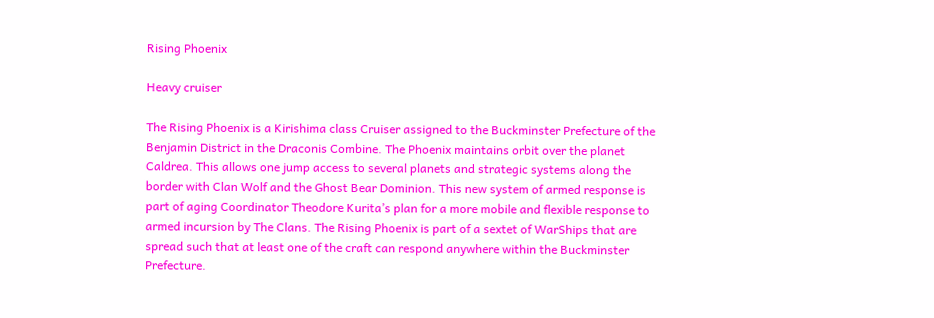Rising Phoenix

Heavy cruiser

The Rising Phoenix is a Kirishima class Cruiser assigned to the Buckminster Prefecture of the Benjamin District in the Draconis Combine. The Phoenix maintains orbit over the planet Caldrea. This allows one jump access to several planets and strategic systems along the border with Clan Wolf and the Ghost Bear Dominion. This new system of armed response is part of aging Coordinator Theodore Kurita’s plan for a more mobile and flexible response to armed incursion by The Clans. The Rising Phoenix is part of a sextet of WarShips that are spread such that at least one of the craft can respond anywhere within the Buckminster Prefecture.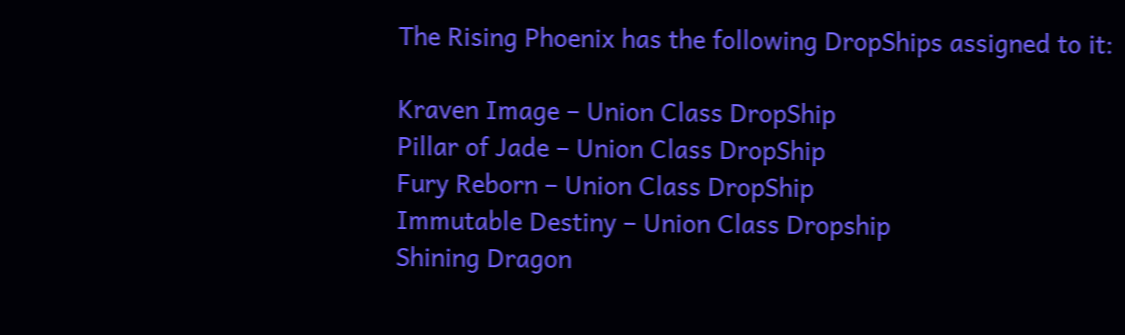The Rising Phoenix has the following DropShips assigned to it:

Kraven Image – Union Class DropShip
Pillar of Jade – Union Class DropShip
Fury Reborn – Union Class DropShip
Immutable Destiny – Union Class Dropship
Shining Dragon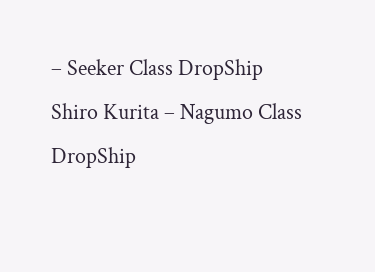– Seeker Class DropShip
Shiro Kurita – Nagumo Class DropShip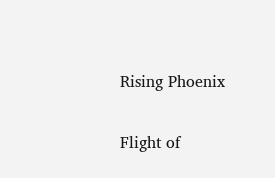Rising Phoenix

Flight of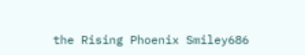the Rising Phoenix Smiley686